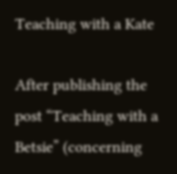Teaching with a Kate

After publishing the post “Teaching with a Betsie” (concerning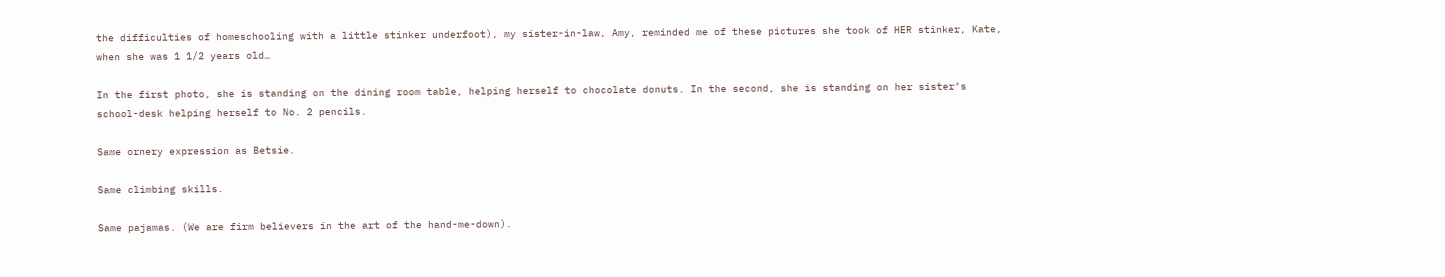the difficulties of homeschooling with a little stinker underfoot), my sister-in-law, Amy, reminded me of these pictures she took of HER stinker, Kate, when she was 1 1/2 years old…

In the first photo, she is standing on the dining room table, helping herself to chocolate donuts. In the second, she is standing on her sister’s school-desk helping herself to No. 2 pencils.

Same ornery expression as Betsie.

Same climbing skills.

Same pajamas. (We are firm believers in the art of the hand-me-down).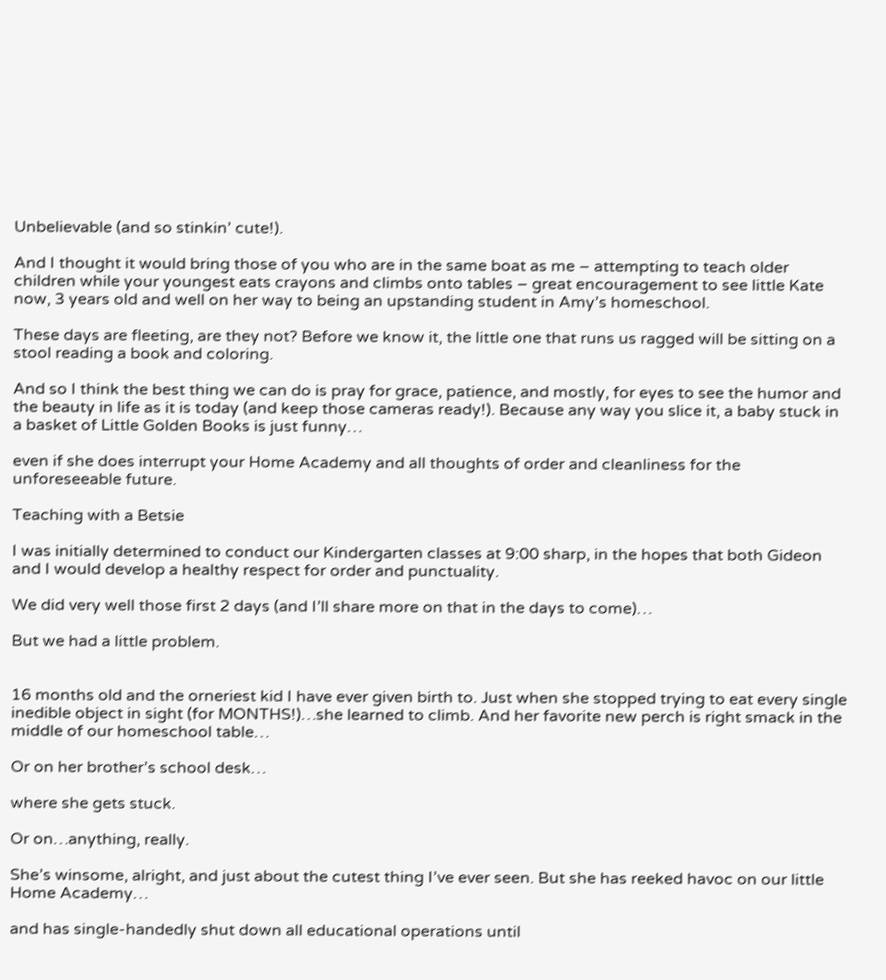Unbelievable (and so stinkin’ cute!).

And I thought it would bring those of you who are in the same boat as me – attempting to teach older children while your youngest eats crayons and climbs onto tables – great encouragement to see little Kate now, 3 years old and well on her way to being an upstanding student in Amy’s homeschool.

These days are fleeting, are they not? Before we know it, the little one that runs us ragged will be sitting on a stool reading a book and coloring.

And so I think the best thing we can do is pray for grace, patience, and mostly, for eyes to see the humor and the beauty in life as it is today (and keep those cameras ready!). Because any way you slice it, a baby stuck in a basket of Little Golden Books is just funny…

even if she does interrupt your Home Academy and all thoughts of order and cleanliness for the unforeseeable future.

Teaching with a Betsie

I was initially determined to conduct our Kindergarten classes at 9:00 sharp, in the hopes that both Gideon and I would develop a healthy respect for order and punctuality.

We did very well those first 2 days (and I’ll share more on that in the days to come)…

But we had a little problem.


16 months old and the orneriest kid I have ever given birth to. Just when she stopped trying to eat every single inedible object in sight (for MONTHS!)…she learned to climb. And her favorite new perch is right smack in the middle of our homeschool table…

Or on her brother’s school desk…

where she gets stuck.

Or on…anything, really.

She’s winsome, alright, and just about the cutest thing I’ve ever seen. But she has reeked havoc on our little Home Academy…

and has single-handedly shut down all educational operations until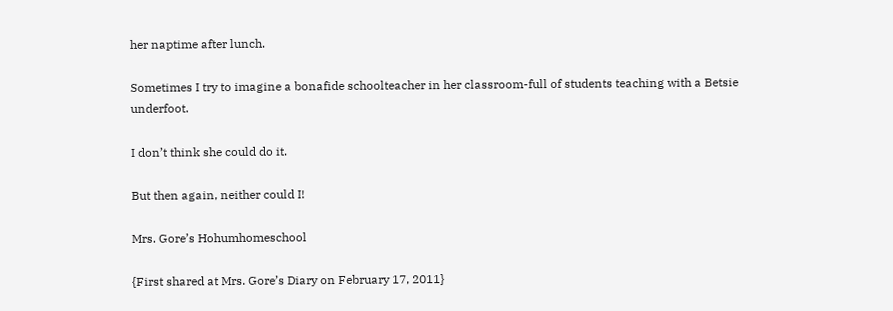her naptime after lunch.

Sometimes I try to imagine a bonafide schoolteacher in her classroom-full of students teaching with a Betsie underfoot.

I don’t think she could do it.

But then again, neither could I!

Mrs. Gore’s Hohumhomeschool

{First shared at Mrs. Gore’s Diary on February 17, 2011}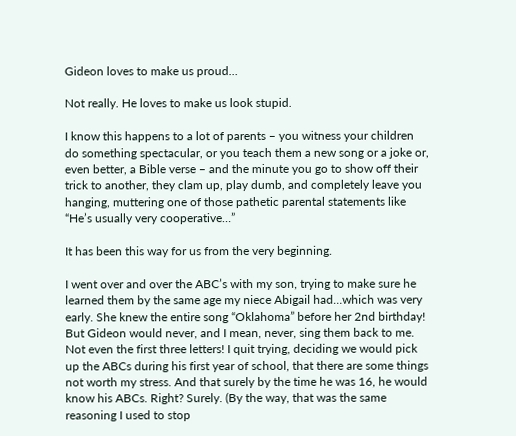Gideon loves to make us proud…

Not really. He loves to make us look stupid.

I know this happens to a lot of parents – you witness your children do something spectacular, or you teach them a new song or a joke or, even better, a Bible verse – and the minute you go to show off their trick to another, they clam up, play dumb, and completely leave you hanging, muttering one of those pathetic parental statements like “He’s usually very cooperative…”

It has been this way for us from the very beginning.

I went over and over the ABC’s with my son, trying to make sure he learned them by the same age my niece Abigail had…which was very early. She knew the entire song “Oklahoma” before her 2nd birthday! But Gideon would never, and I mean, never, sing them back to me. Not even the first three letters! I quit trying, deciding we would pick up the ABCs during his first year of school, that there are some things not worth my stress. And that surely by the time he was 16, he would know his ABCs. Right? Surely. (By the way, that was the same reasoning I used to stop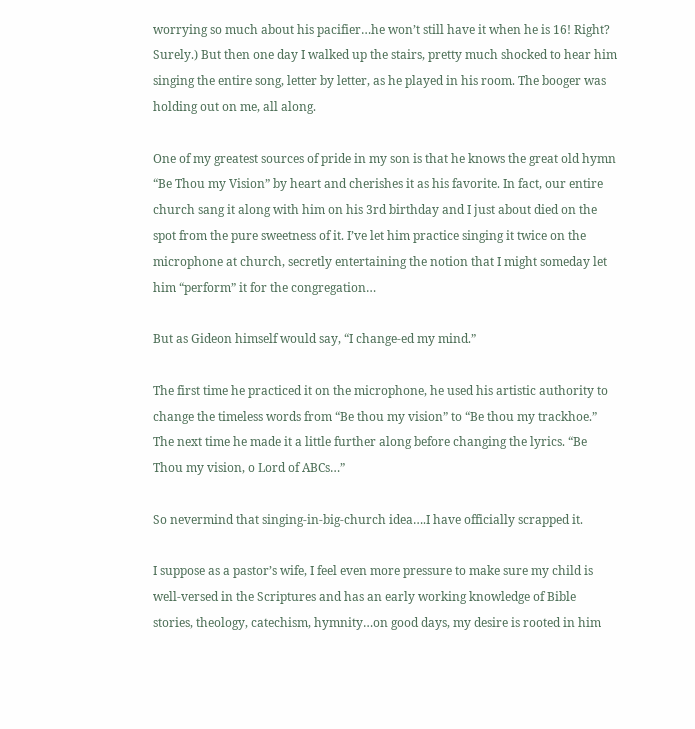worrying so much about his pacifier…he won’t still have it when he is 16! Right? Surely.) But then one day I walked up the stairs, pretty much shocked to hear him singing the entire song, letter by letter, as he played in his room. The booger was holding out on me, all along.

One of my greatest sources of pride in my son is that he knows the great old hymn “Be Thou my Vision” by heart and cherishes it as his favorite. In fact, our entire church sang it along with him on his 3rd birthday and I just about died on the spot from the pure sweetness of it. I’ve let him practice singing it twice on the microphone at church, secretly entertaining the notion that I might someday let him “perform” it for the congregation…

But as Gideon himself would say, “I change-ed my mind.”

The first time he practiced it on the microphone, he used his artistic authority to change the timeless words from “Be thou my vision” to “Be thou my trackhoe.” The next time he made it a little further along before changing the lyrics. “Be Thou my vision, o Lord of ABCs…”

So nevermind that singing-in-big-church idea….I have officially scrapped it.

I suppose as a pastor’s wife, I feel even more pressure to make sure my child is well-versed in the Scriptures and has an early working knowledge of Bible stories, theology, catechism, hymnity…on good days, my desire is rooted in him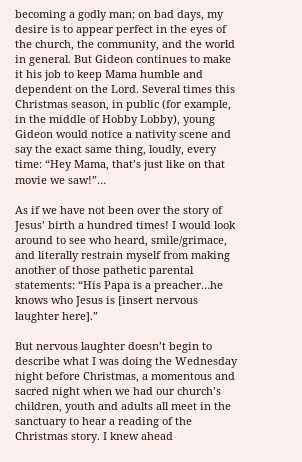becoming a godly man; on bad days, my desire is to appear perfect in the eyes of the church, the community, and the world in general. But Gideon continues to make it his job to keep Mama humble and dependent on the Lord. Several times this Christmas season, in public (for example, in the middle of Hobby Lobby), young Gideon would notice a nativity scene and say the exact same thing, loudly, every time: “Hey Mama, that’s just like on that movie we saw!”…

As if we have not been over the story of Jesus’ birth a hundred times! I would look around to see who heard, smile/grimace, and literally restrain myself from making another of those pathetic parental statements: “His Papa is a preacher…he knows who Jesus is [insert nervous laughter here].”

But nervous laughter doesn’t begin to describe what I was doing the Wednesday night before Christmas, a momentous and sacred night when we had our church’s children, youth and adults all meet in the sanctuary to hear a reading of the Christmas story. I knew ahead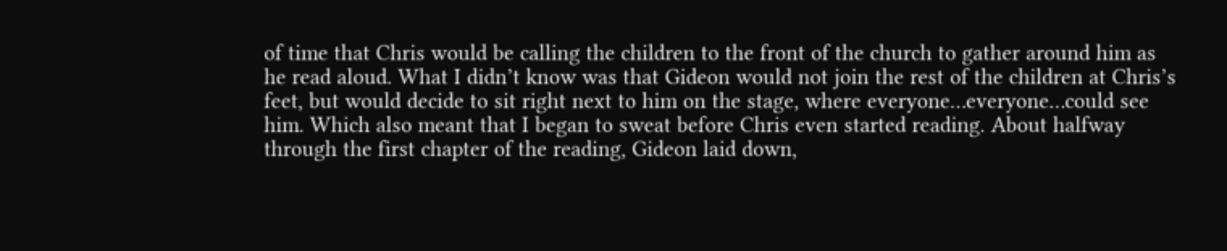of time that Chris would be calling the children to the front of the church to gather around him as he read aloud. What I didn’t know was that Gideon would not join the rest of the children at Chris’s feet, but would decide to sit right next to him on the stage, where everyone…everyone…could see him. Which also meant that I began to sweat before Chris even started reading. About halfway through the first chapter of the reading, Gideon laid down,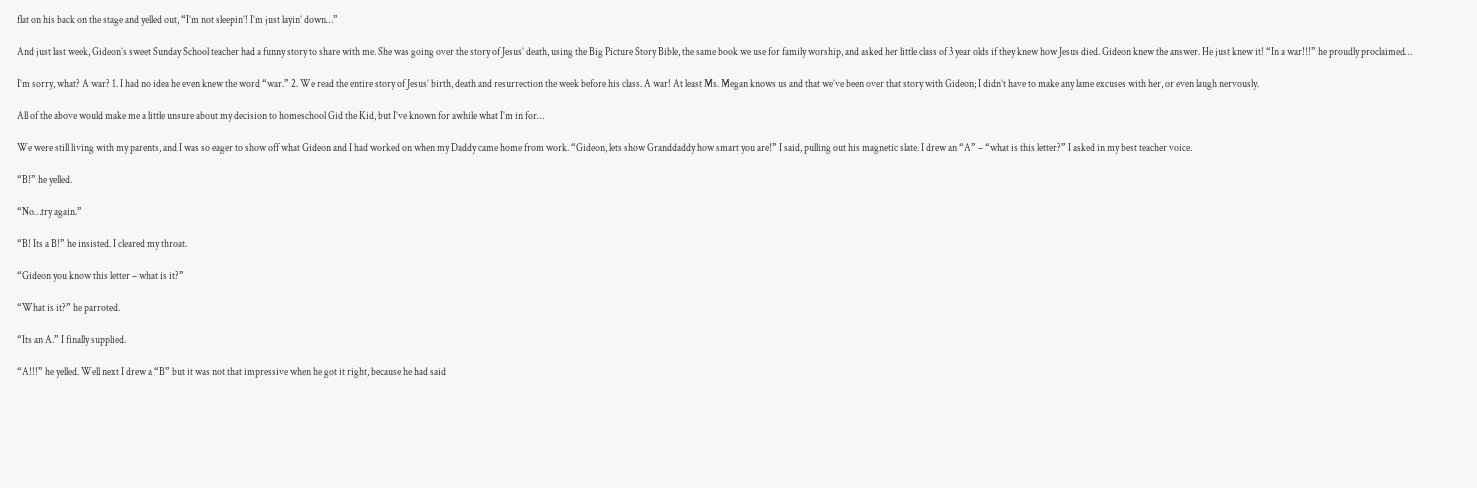flat on his back on the stage and yelled out, “I’m not sleepin’! I’m just layin’ down…”

And just last week, Gideon’s sweet Sunday School teacher had a funny story to share with me. She was going over the story of Jesus’ death, using the Big Picture Story Bible, the same book we use for family worship, and asked her little class of 3 year olds if they knew how Jesus died. Gideon knew the answer. He just knew it! “In a war!!!” he proudly proclaimed…

I’m sorry, what? A war? 1. I had no idea he even knew the word “war.” 2. We read the entire story of Jesus’ birth, death and resurrection the week before his class. A war! At least Ms. Megan knows us and that we’ve been over that story with Gideon; I didn’t have to make any lame excuses with her, or even laugh nervously.

All of the above would make me a little unsure about my decision to homeschool Gid the Kid, but I’ve known for awhile what I’m in for…

We were still living with my parents, and I was so eager to show off what Gideon and I had worked on when my Daddy came home from work. “Gideon, lets show Granddaddy how smart you are!” I said, pulling out his magnetic slate. I drew an “A” – “what is this letter?” I asked in my best teacher voice.

“B!” he yelled.

“No…try again.”

“B! Its a B!” he insisted. I cleared my throat.

“Gideon you know this letter – what is it?”

“What is it?” he parroted.

“Its an A.” I finally supplied.

“A!!!” he yelled. Well next I drew a “B” but it was not that impressive when he got it right, because he had said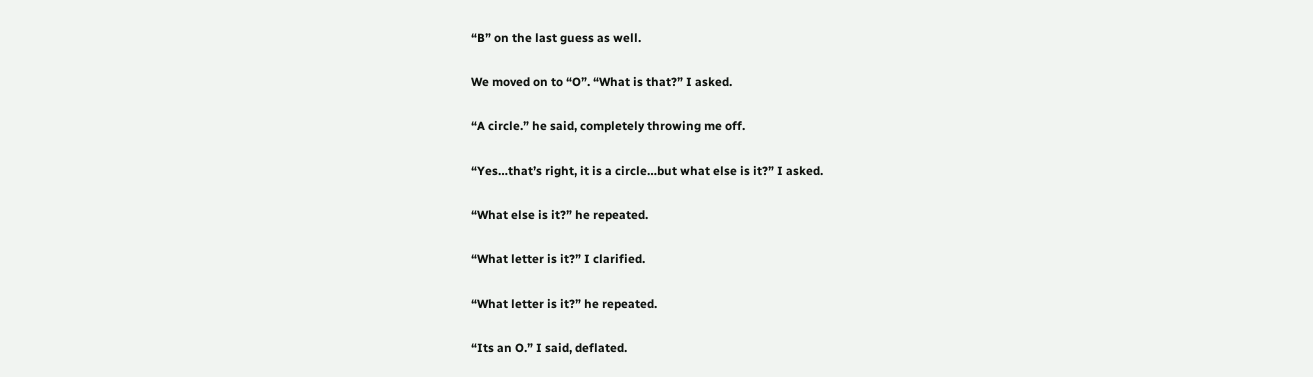“B” on the last guess as well.

We moved on to “O”. “What is that?” I asked.

“A circle.” he said, completely throwing me off.

“Yes…that’s right, it is a circle…but what else is it?” I asked.

“What else is it?” he repeated.

“What letter is it?” I clarified.

“What letter is it?” he repeated.

“Its an O.” I said, deflated.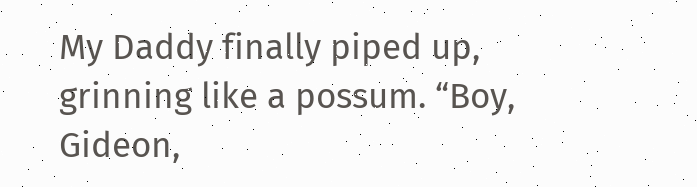My Daddy finally piped up, grinning like a possum. “Boy, Gideon,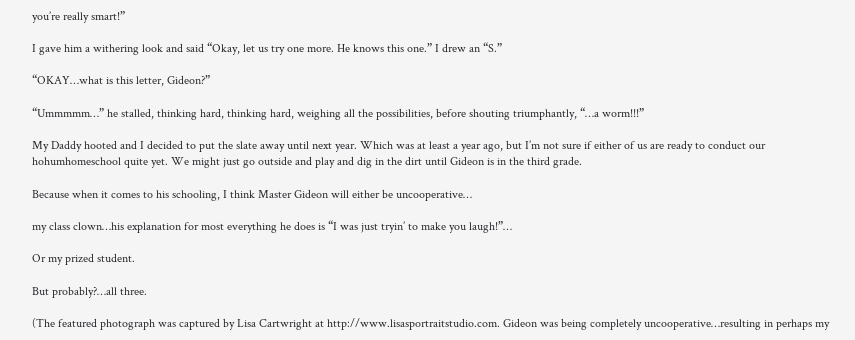you’re really smart!”

I gave him a withering look and said “Okay, let us try one more. He knows this one.” I drew an “S.”

“OKAY…what is this letter, Gideon?”

“Ummmmm…” he stalled, thinking hard, thinking hard, weighing all the possibilities, before shouting triumphantly, “…a worm!!!”

My Daddy hooted and I decided to put the slate away until next year. Which was at least a year ago, but I’m not sure if either of us are ready to conduct our hohumhomeschool quite yet. We might just go outside and play and dig in the dirt until Gideon is in the third grade.

Because when it comes to his schooling, I think Master Gideon will either be uncooperative…

my class clown…his explanation for most everything he does is “I was just tryin’ to make you laugh!”…

Or my prized student.

But probably?…all three.

(The featured photograph was captured by Lisa Cartwright at http://www.lisasportraitstudio.com. Gideon was being completely uncooperative…resulting in perhaps my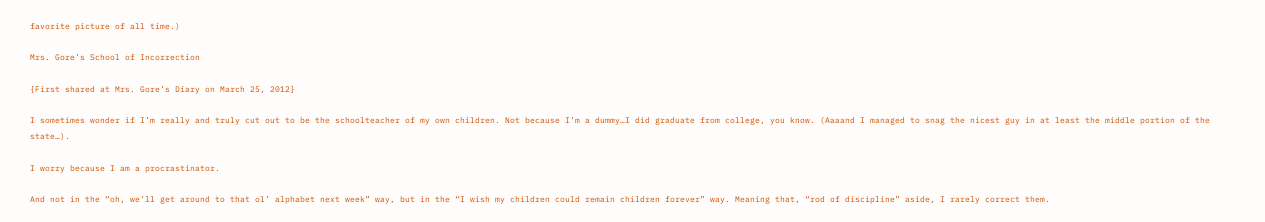favorite picture of all time.)

Mrs. Gore’s School of Incorrection

{First shared at Mrs. Gore’s Diary on March 25, 2012}

I sometimes wonder if I’m really and truly cut out to be the schoolteacher of my own children. Not because I’m a dummy…I did graduate from college, you know. (Aaaand I managed to snag the nicest guy in at least the middle portion of the state…).

I worry because I am a procrastinator.

And not in the “oh, we’ll get around to that ol’ alphabet next week” way, but in the “I wish my children could remain children forever” way. Meaning that, “rod of discipline” aside, I rarely correct them.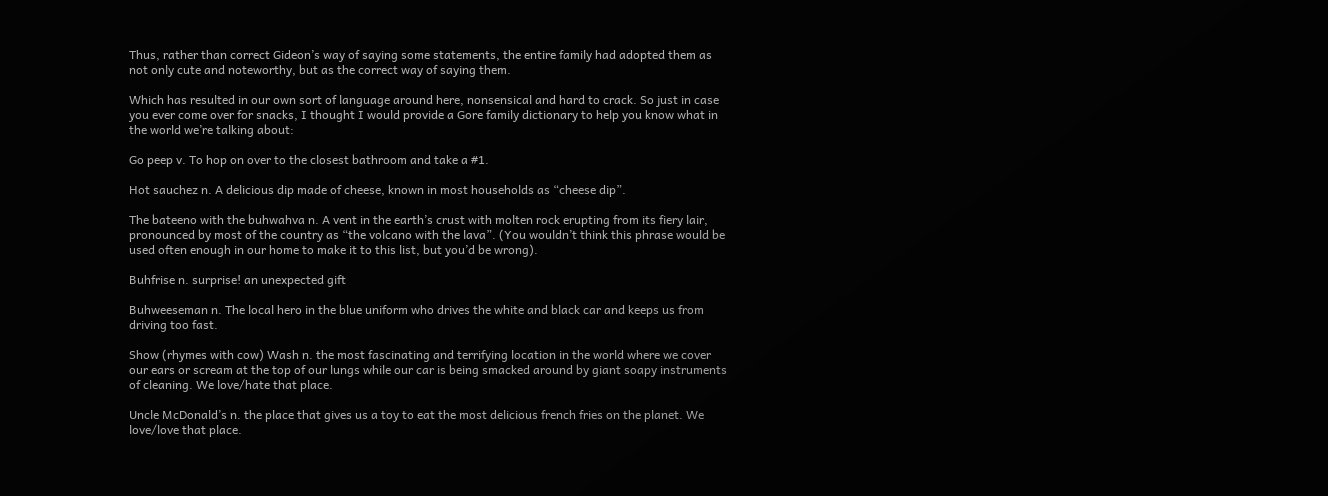Thus, rather than correct Gideon’s way of saying some statements, the entire family had adopted them as not only cute and noteworthy, but as the correct way of saying them.

Which has resulted in our own sort of language around here, nonsensical and hard to crack. So just in case you ever come over for snacks, I thought I would provide a Gore family dictionary to help you know what in the world we’re talking about:

Go peep v. To hop on over to the closest bathroom and take a #1.

Hot sauchez n. A delicious dip made of cheese, known in most households as “cheese dip”.

The bateeno with the buhwahva n. A vent in the earth’s crust with molten rock erupting from its fiery lair, pronounced by most of the country as “the volcano with the lava”. (You wouldn’t think this phrase would be used often enough in our home to make it to this list, but you’d be wrong).

Buhfrise n. surprise! an unexpected gift

Buhweeseman n. The local hero in the blue uniform who drives the white and black car and keeps us from driving too fast.

Show (rhymes with cow) Wash n. the most fascinating and terrifying location in the world where we cover our ears or scream at the top of our lungs while our car is being smacked around by giant soapy instruments of cleaning. We love/hate that place.

Uncle McDonald’s n. the place that gives us a toy to eat the most delicious french fries on the planet. We love/love that place.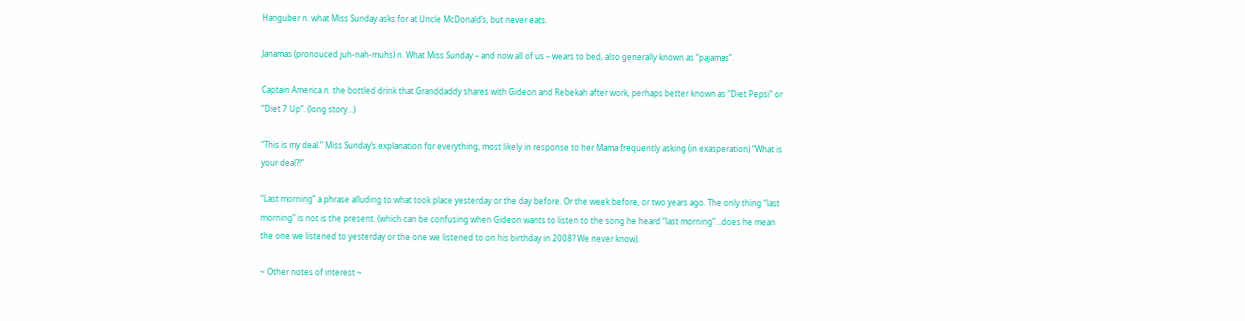Hanguber n. what Miss Sunday asks for at Uncle McDonald’s, but never eats.

Janamas (pronouced juh-nah-muhs) n. What Miss Sunday – and now all of us – wears to bed, also generally known as “pajamas”.

Captain America n. the bottled drink that Granddaddy shares with Gideon and Rebekah after work, perhaps better known as “Diet Pepsi” or “Diet 7 Up”. (long story…)

“This is my deal.” Miss Sunday’s explanation for everything, most likely in response to her Mama frequently asking (in exasperation) “What is your deal?!”

“Last morning” a phrase alluding to what took place yesterday or the day before. Or the week before, or two years ago. The only thing “last morning” is not is the present. (which can be confusing when Gideon wants to listen to the song he heard “last morning”…does he mean the one we listened to yesterday or the one we listened to on his birthday in 2008? We never know).

~ Other notes of interest ~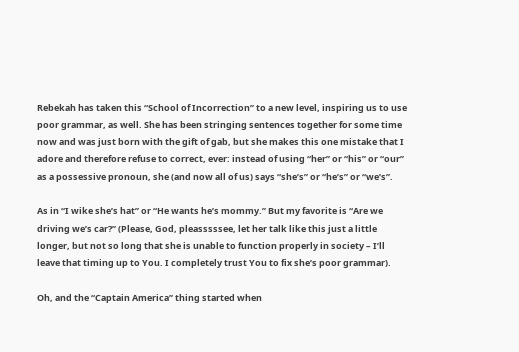Rebekah has taken this “School of Incorrection” to a new level, inspiring us to use poor grammar, as well. She has been stringing sentences together for some time now and was just born with the gift of gab, but she makes this one mistake that I adore and therefore refuse to correct, ever: instead of using “her” or “his” or “our” as a possessive pronoun, she (and now all of us) says “she’s” or “he’s” or “we’s”.

As in “I wike she’s hat” or “He wants he’s mommy.” But my favorite is “Are we driving we’s car?” (Please, God, pleasssssee, let her talk like this just a little longer, but not so long that she is unable to function properly in society – I’ll leave that timing up to You. I completely trust You to fix she’s poor grammar).

Oh, and the “Captain America” thing started when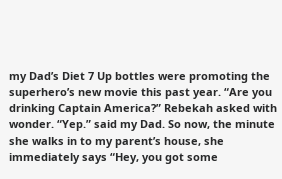my Dad’s Diet 7 Up bottles were promoting the superhero’s new movie this past year. “Are you drinking Captain America?” Rebekah asked with wonder. “Yep.” said my Dad. So now, the minute she walks in to my parent’s house, she immediately says “Hey, you got some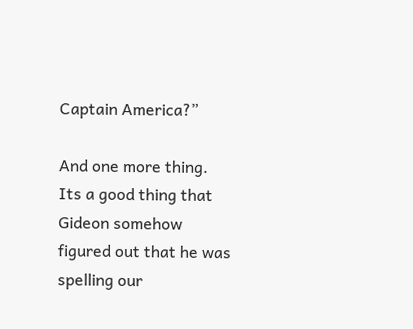Captain America?”

And one more thing. Its a good thing that Gideon somehow figured out that he was spelling our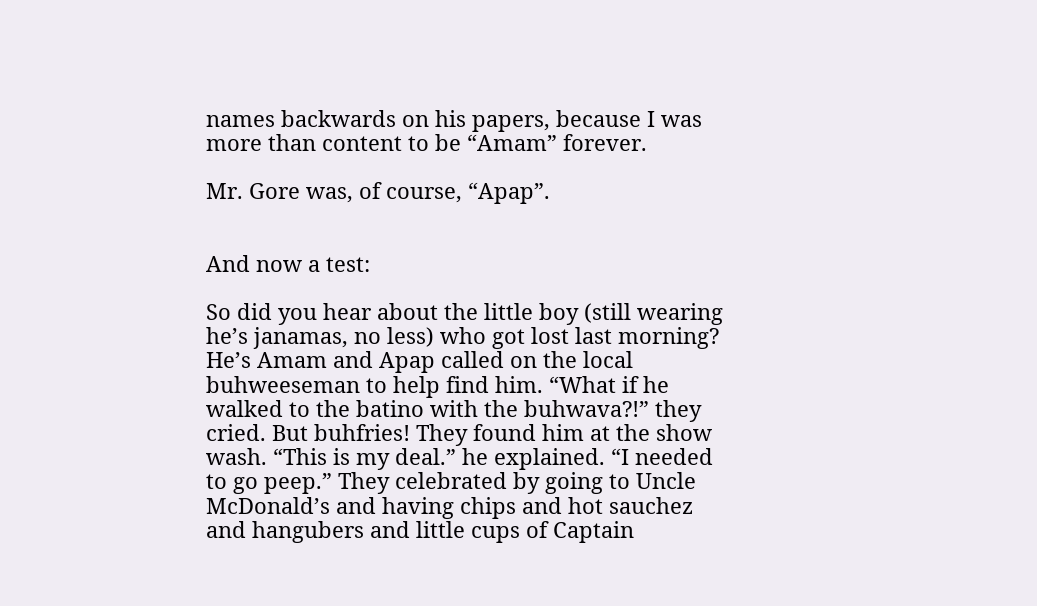names backwards on his papers, because I was more than content to be “Amam” forever.

Mr. Gore was, of course, “Apap”.


And now a test:

So did you hear about the little boy (still wearing he’s janamas, no less) who got lost last morning? He’s Amam and Apap called on the local buhweeseman to help find him. “What if he walked to the batino with the buhwava?!” they cried. But buhfries! They found him at the show wash. “This is my deal.” he explained. “I needed to go peep.” They celebrated by going to Uncle McDonald’s and having chips and hot sauchez and hangubers and little cups of Captain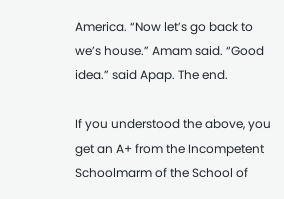America. “Now let’s go back to we’s house.” Amam said. “Good idea.” said Apap. The end.

If you understood the above, you get an A+ from the Incompetent Schoolmarm of the School of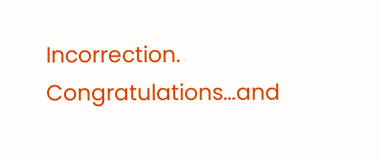Incorrection. Congratulations…and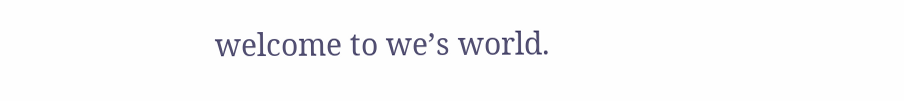welcome to we’s world.